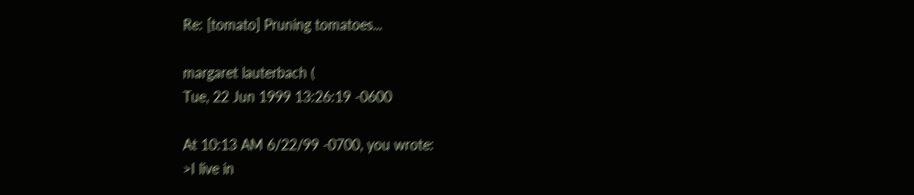Re: [tomato] Pruning tomatoes...

margaret lauterbach (
Tue, 22 Jun 1999 13:26:19 -0600

At 10:13 AM 6/22/99 -0700, you wrote:
>I live in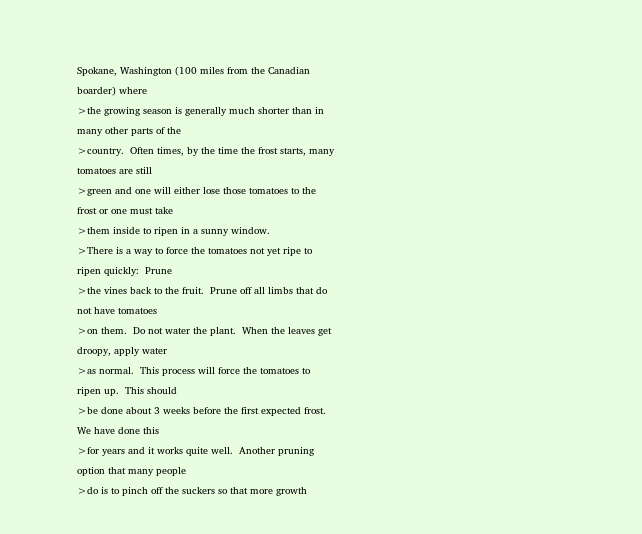Spokane, Washington (100 miles from the Canadian boarder) where
>the growing season is generally much shorter than in many other parts of the
>country.  Often times, by the time the frost starts, many tomatoes are still
>green and one will either lose those tomatoes to the frost or one must take
>them inside to ripen in a sunny window.
>There is a way to force the tomatoes not yet ripe to ripen quickly:  Prune
>the vines back to the fruit.  Prune off all limbs that do not have tomatoes
>on them.  Do not water the plant.  When the leaves get droopy, apply water
>as normal.  This process will force the tomatoes to ripen up.  This should
>be done about 3 weeks before the first expected frost.  We have done this
>for years and it works quite well.  Another pruning option that many people
>do is to pinch off the suckers so that more growth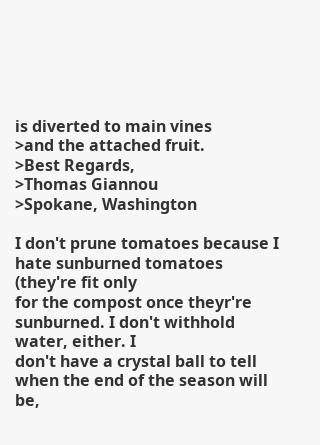is diverted to main vines
>and the attached fruit.
>Best Regards,
>Thomas Giannou
>Spokane, Washington

I don't prune tomatoes because I hate sunburned tomatoes (they're fit only
for the compost once theyr're sunburned. I don't withhold water, either. I
don't have a crystal ball to tell when the end of the season will be,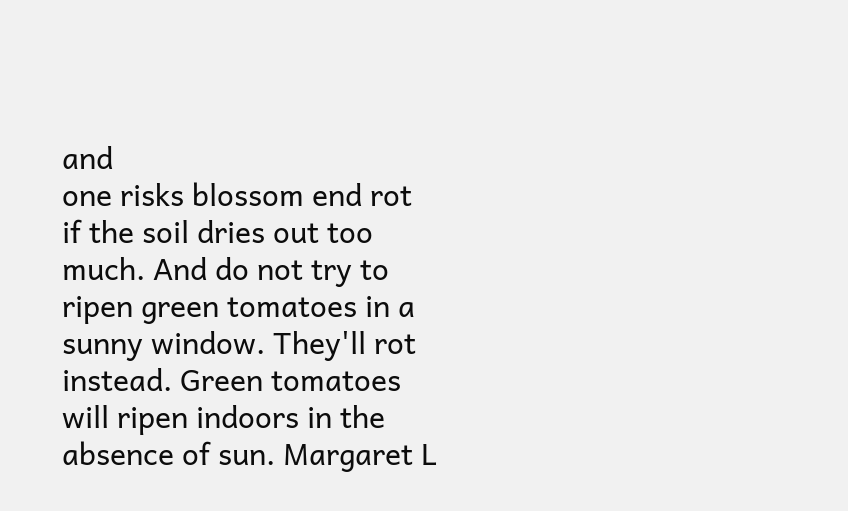and
one risks blossom end rot if the soil dries out too much. And do not try to
ripen green tomatoes in a sunny window. They'll rot instead. Green tomatoes
will ripen indoors in the absence of sun. Margaret L